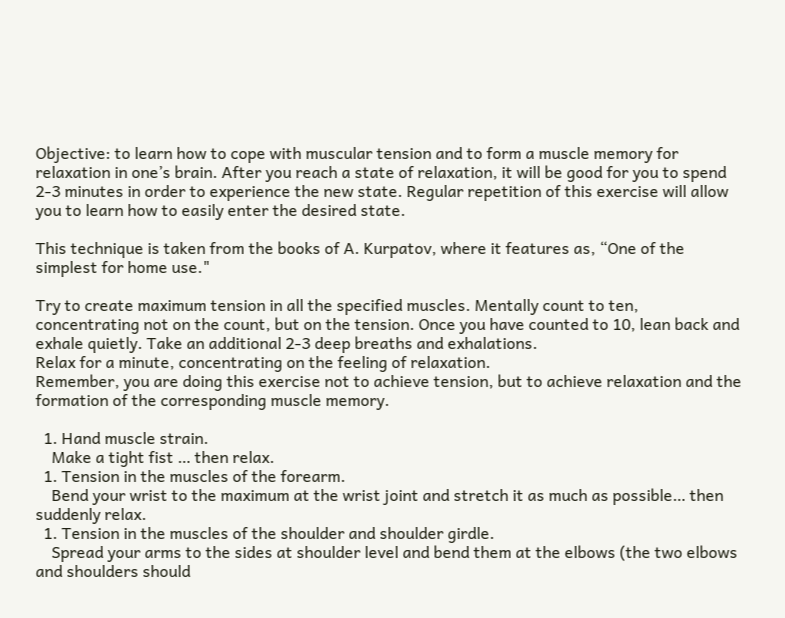Objective: to learn how to cope with muscular tension and to form a muscle memory for relaxation in one’s brain. After you reach a state of relaxation, it will be good for you to spend 2-3 minutes in order to experience the new state. Regular repetition of this exercise will allow you to learn how to easily enter the desired state.

This technique is taken from the books of A. Kurpatov, where it features as, “One of the simplest for home use."

Try to create maximum tension in all the specified muscles. Mentally count to ten, concentrating not on the count, but on the tension. Once you have counted to 10, lean back and exhale quietly. Take an additional 2-3 deep breaths and exhalations.
Relax for a minute, concentrating on the feeling of relaxation.
Remember, you are doing this exercise not to achieve tension, but to achieve relaxation and the formation of the corresponding muscle memory.

  1. Hand muscle strain.
    Make a tight fist … then relax.
  1. Tension in the muscles of the forearm.
    Bend your wrist to the maximum at the wrist joint and stretch it as much as possible… then suddenly relax.
  1. Tension in the muscles of the shoulder and shoulder girdle.
    Spread your arms to the sides at shoulder level and bend them at the elbows (the two elbows and shoulders should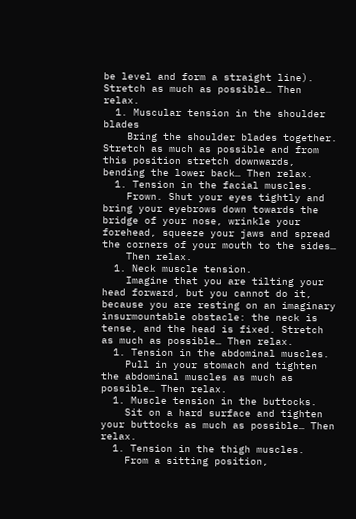be level and form a straight line). Stretch as much as possible… Then relax.
  1. Muscular tension in the shoulder blades
    Bring the shoulder blades together. Stretch as much as possible and from this position stretch downwards, bending the lower back… Then relax.
  1. Tension in the facial muscles.
    Frown. Shut your eyes tightly and bring your eyebrows down towards the bridge of your nose, wrinkle your forehead, squeeze your jaws and spread the corners of your mouth to the sides…
    Then relax.
  1. Neck muscle tension.
    Imagine that you are tilting your head forward, but you cannot do it, because you are resting on an imaginary insurmountable obstacle: the neck is tense, and the head is fixed. Stretch as much as possible… Then relax.
  1. Tension in the abdominal muscles.
    Pull in your stomach and tighten the abdominal muscles as much as possible… Then relax.
  1. Muscle tension in the buttocks.
    Sit on a hard surface and tighten your buttocks as much as possible… Then relax.
  1. Tension in the thigh muscles.
    From a sitting position,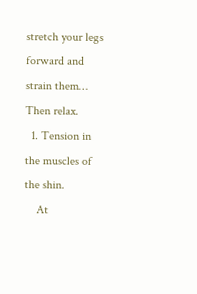stretch your legs forward and strain them… Then relax.
  1. Tension in the muscles of the shin.
    At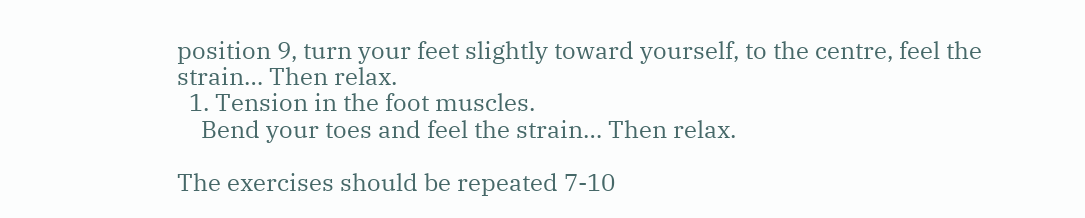position 9, turn your feet slightly toward yourself, to the centre, feel the strain… Then relax.
  1. Tension in the foot muscles.
    Bend your toes and feel the strain… Then relax.

The exercises should be repeated 7-10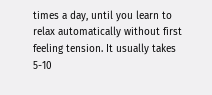times a day, until you learn to relax automatically without first feeling tension. It usually takes 5-10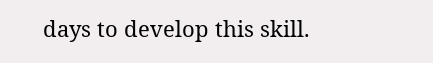days to develop this skill.